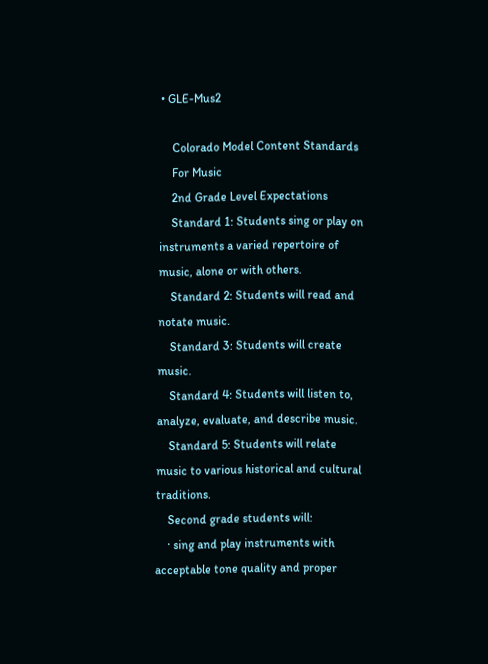• GLE-Mus2

    Colorado Model Content Standards
    For Music
    2nd Grade Level Expectations
    Standard 1: Students sing or play on instruments a varied repertoire of music, alone or with others.
    Standard 2: Students will read and notate music.
    Standard 3: Students will create music.
    Standard 4: Students will listen to, analyze, evaluate, and describe music.
    Standard 5: Students will relate music to various historical and cultural traditions.
    Second grade students will:
    · sing and play instruments with acceptable tone quality and proper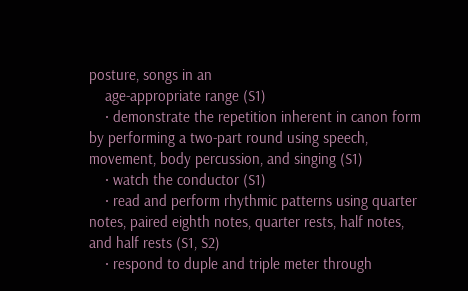posture, songs in an
    age-appropriate range (S1)
    · demonstrate the repetition inherent in canon form by performing a two-part round using speech, movement, body percussion, and singing (S1)
    · watch the conductor (S1)
    · read and perform rhythmic patterns using quarter notes, paired eighth notes, quarter rests, half notes, and half rests (S1, S2)
    · respond to duple and triple meter through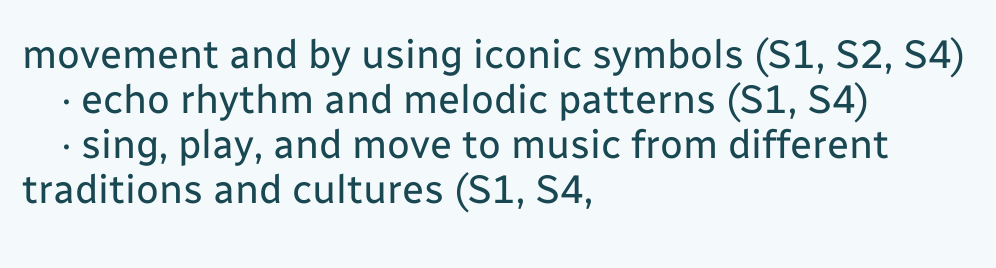movement and by using iconic symbols (S1, S2, S4)
    · echo rhythm and melodic patterns (S1, S4)
    · sing, play, and move to music from different traditions and cultures (S1, S4,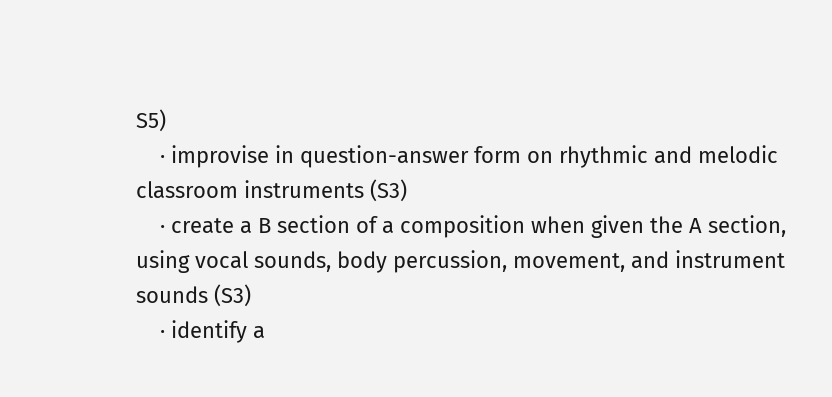S5)
    · improvise in question-answer form on rhythmic and melodic classroom instruments (S3)
    · create a B section of a composition when given the A section, using vocal sounds, body percussion, movement, and instrument sounds (S3)
    · identify a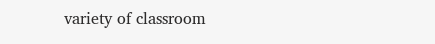variety of classroom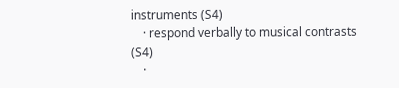instruments (S4)
    · respond verbally to musical contrasts (S4)
    ·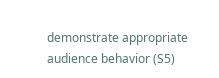demonstrate appropriate audience behavior (S5)